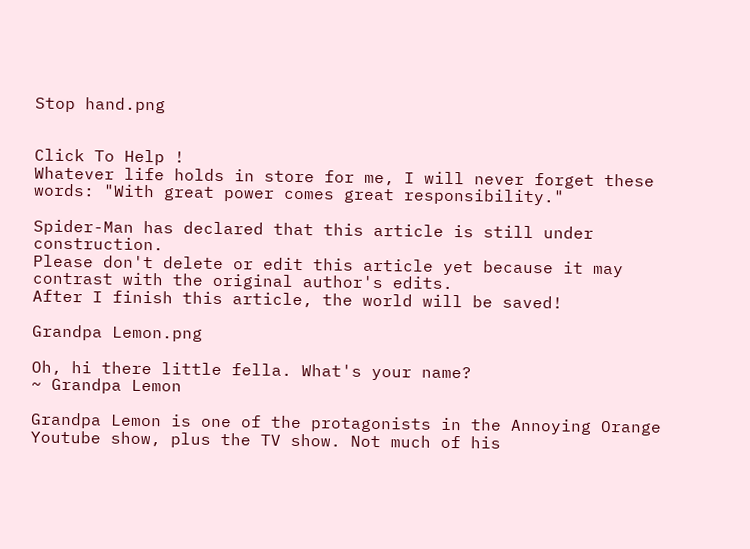Stop hand.png


Click To Help !
Whatever life holds in store for me, I will never forget these words: "With great power comes great responsibility."

Spider-Man has declared that this article is still under construction.
Please don't delete or edit this article yet because it may contrast with the original author's edits.
After I finish this article, the world will be saved!

Grandpa Lemon.png

Oh, hi there little fella. What's your name?
~ Grandpa Lemon

Grandpa Lemon is one of the protagonists in the Annoying Orange Youtube show, plus the TV show. Not much of his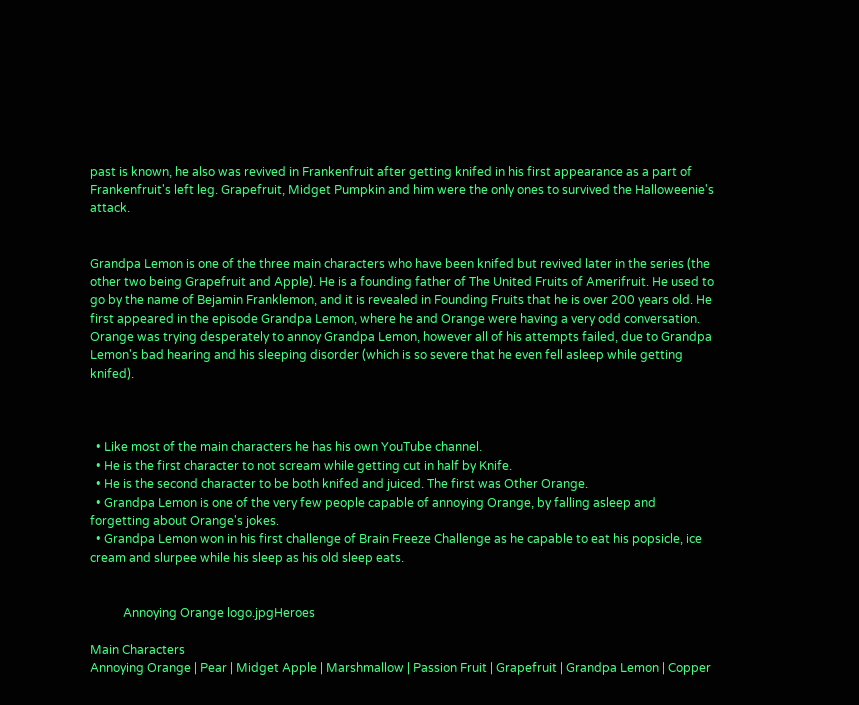past is known, he also was revived in Frankenfruit after getting knifed in his first appearance as a part of Frankenfruit's left leg. Grapefruit, Midget Pumpkin and him were the only ones to survived the Halloweenie's attack.


Grandpa Lemon is one of the three main characters who have been knifed but revived later in the series (the other two being Grapefruit and Apple). He is a founding father of The United Fruits of Amerifruit. He used to go by the name of Bejamin Franklemon, and it is revealed in Founding Fruits that he is over 200 years old. He first appeared in the episode Grandpa Lemon, where he and Orange were having a very odd conversation. Orange was trying desperately to annoy Grandpa Lemon, however all of his attempts failed, due to Grandpa Lemon's bad hearing and his sleeping disorder (which is so severe that he even fell asleep while getting knifed).



  • Like most of the main characters he has his own YouTube channel.
  • He is the first character to not scream while getting cut in half by Knife.
  • He is the second character to be both knifed and juiced. The first was Other Orange.
  • Grandpa Lemon is one of the very few people capable of annoying Orange, by falling asleep and forgetting about Orange's jokes.
  • Grandpa Lemon won in his first challenge of Brain Freeze Challenge as he capable to eat his popsicle, ice cream and slurpee while his sleep as his old sleep eats.


           Annoying Orange logo.jpgHeroes

Main Characters
Annoying Orange | Pear | Midget Apple | Marshmallow | Passion Fruit | Grapefruit | Grandpa Lemon | Copper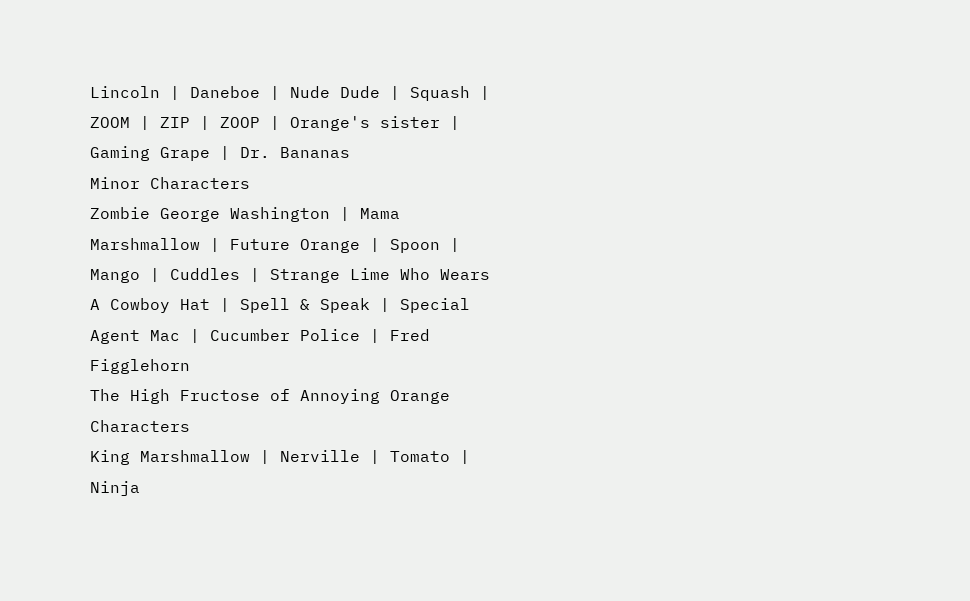Lincoln | Daneboe | Nude Dude | Squash | ZOOM | ZIP | ZOOP | Orange's sister | Gaming Grape | Dr. Bananas
Minor Characters
Zombie George Washington | Mama Marshmallow | Future Orange | Spoon | Mango | Cuddles | Strange Lime Who Wears A Cowboy Hat | Spell & Speak | Special Agent Mac | Cucumber Police | Fred Figglehorn
The High Fructose of Annoying Orange Characters
King Marshmallow | Nerville | Tomato | Ninja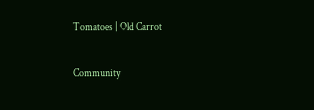Tomatoes | Old Carrot

Community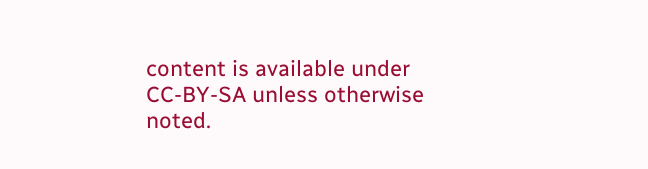content is available under CC-BY-SA unless otherwise noted.